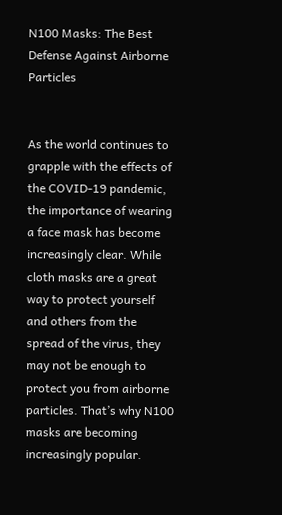N100 Masks: The Best Defense Against Airborne Particles


As the world continues to grapple with the effects of the COVID-19 pandemic, the importance of wearing a face mask has become increasingly clear. While cloth masks are a great way to protect yourself and others from the spread of the virus, they may not be enough to protect you from airborne particles. That’s why N100 masks are becoming increasingly popular.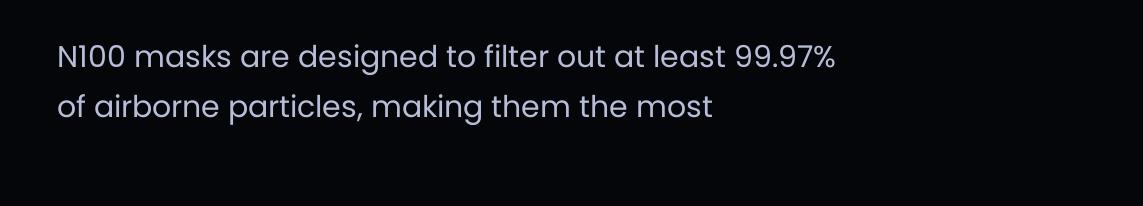N100 masks are designed to filter out at least 99.97% of airborne particles, making them the most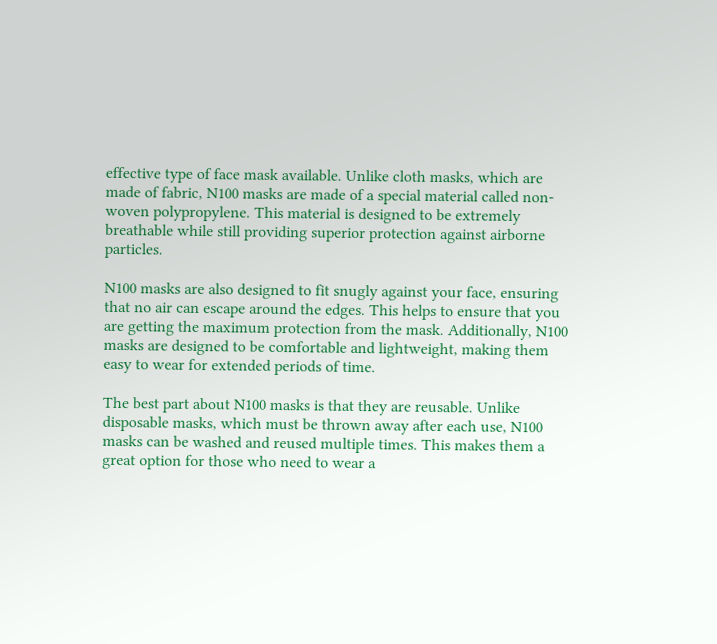effective type of face mask available. Unlike cloth masks, which are made of fabric, N100 masks are made of a special material called non-woven polypropylene. This material is designed to be extremely breathable while still providing superior protection against airborne particles.

N100 masks are also designed to fit snugly against your face, ensuring that no air can escape around the edges. This helps to ensure that you are getting the maximum protection from the mask. Additionally, N100 masks are designed to be comfortable and lightweight, making them easy to wear for extended periods of time.

The best part about N100 masks is that they are reusable. Unlike disposable masks, which must be thrown away after each use, N100 masks can be washed and reused multiple times. This makes them a great option for those who need to wear a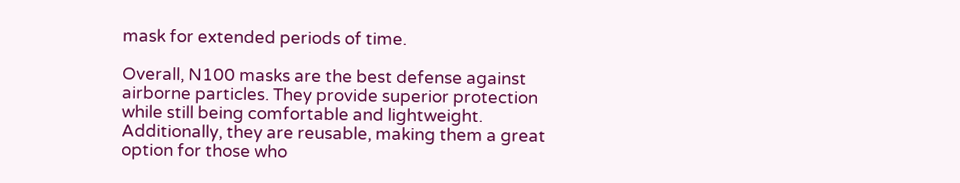mask for extended periods of time.

Overall, N100 masks are the best defense against airborne particles. They provide superior protection while still being comfortable and lightweight. Additionally, they are reusable, making them a great option for those who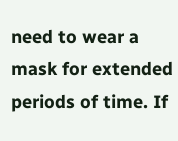need to wear a mask for extended periods of time. If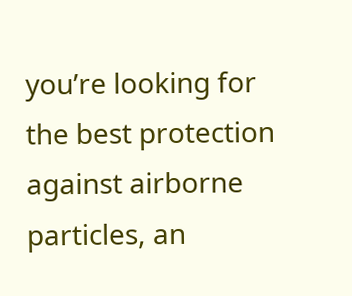you’re looking for the best protection against airborne particles, an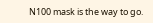N100 mask is the way to go.